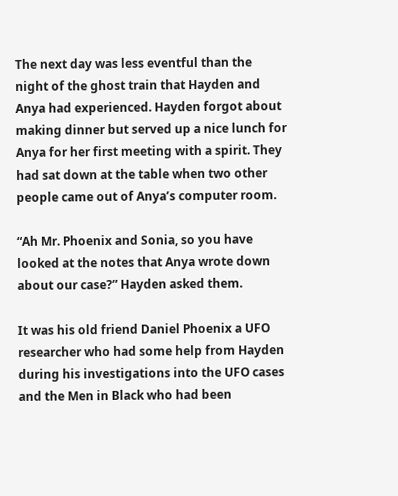The next day was less eventful than the night of the ghost train that Hayden and Anya had experienced. Hayden forgot about making dinner but served up a nice lunch for Anya for her first meeting with a spirit. They had sat down at the table when two other people came out of Anya’s computer room.

“Ah Mr. Phoenix and Sonia, so you have looked at the notes that Anya wrote down about our case?” Hayden asked them.

It was his old friend Daniel Phoenix a UFO researcher who had some help from Hayden during his investigations into the UFO cases and the Men in Black who had been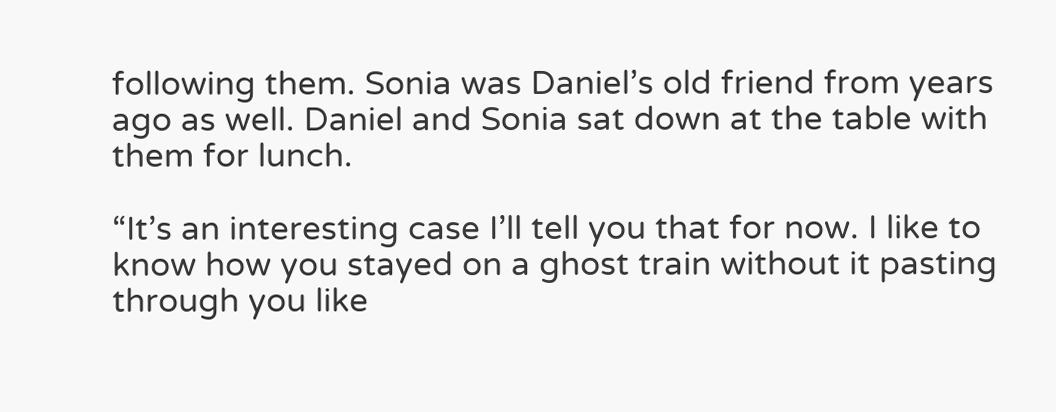following them. Sonia was Daniel’s old friend from years ago as well. Daniel and Sonia sat down at the table with them for lunch.

“It’s an interesting case I’ll tell you that for now. I like to know how you stayed on a ghost train without it pasting through you like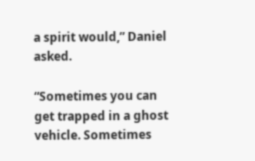a spirit would,” Daniel asked.

“Sometimes you can get trapped in a ghost vehicle. Sometimes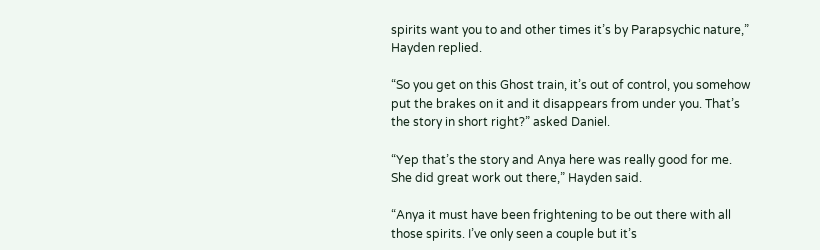spirits want you to and other times it’s by Parapsychic nature,” Hayden replied.

“So you get on this Ghost train, it’s out of control, you somehow put the brakes on it and it disappears from under you. That’s the story in short right?” asked Daniel.

“Yep that’s the story and Anya here was really good for me. She did great work out there,” Hayden said.

“Anya it must have been frightening to be out there with all those spirits. I’ve only seen a couple but it’s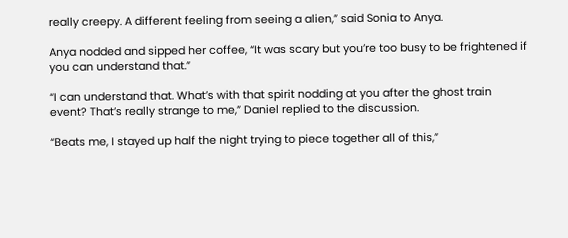really creepy. A different feeling from seeing a alien,” said Sonia to Anya.

Anya nodded and sipped her coffee, “It was scary but you’re too busy to be frightened if you can understand that.”

“I can understand that. What’s with that spirit nodding at you after the ghost train event? That’s really strange to me,” Daniel replied to the discussion.

“Beats me, I stayed up half the night trying to piece together all of this,”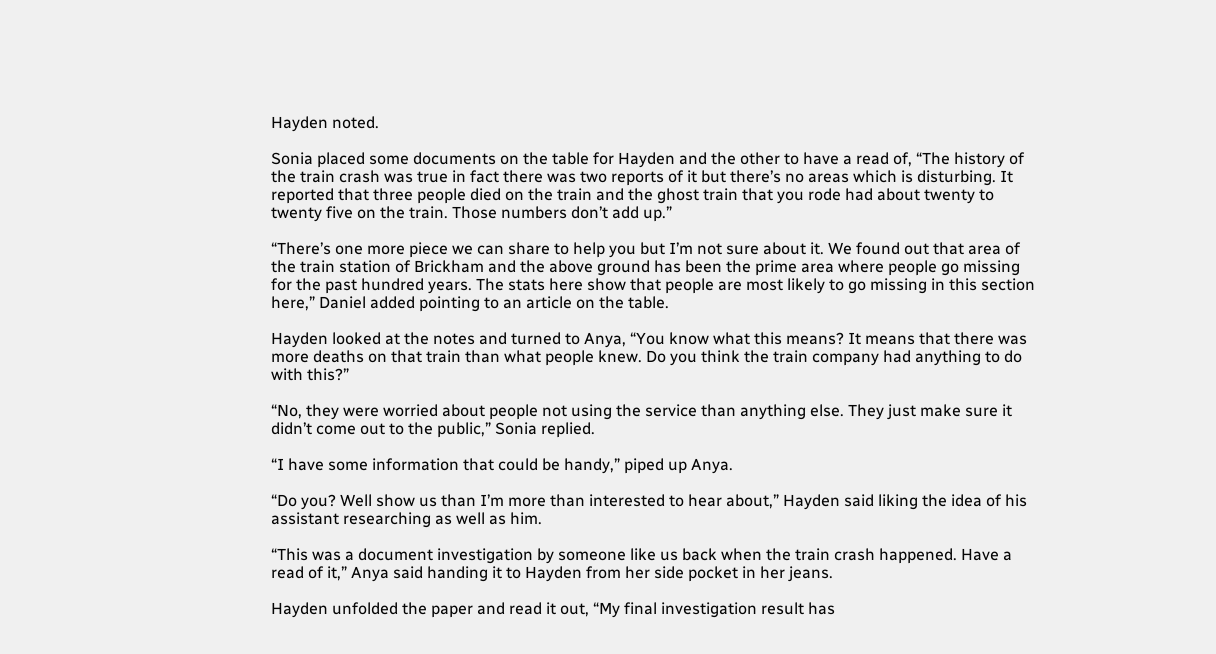Hayden noted.

Sonia placed some documents on the table for Hayden and the other to have a read of, “The history of the train crash was true in fact there was two reports of it but there’s no areas which is disturbing. It reported that three people died on the train and the ghost train that you rode had about twenty to twenty five on the train. Those numbers don’t add up.”

“There’s one more piece we can share to help you but I’m not sure about it. We found out that area of the train station of Brickham and the above ground has been the prime area where people go missing for the past hundred years. The stats here show that people are most likely to go missing in this section here,” Daniel added pointing to an article on the table.

Hayden looked at the notes and turned to Anya, “You know what this means? It means that there was more deaths on that train than what people knew. Do you think the train company had anything to do with this?”

“No, they were worried about people not using the service than anything else. They just make sure it didn’t come out to the public,” Sonia replied.

“I have some information that could be handy,” piped up Anya.

“Do you? Well show us than I’m more than interested to hear about,” Hayden said liking the idea of his assistant researching as well as him.

“This was a document investigation by someone like us back when the train crash happened. Have a read of it,” Anya said handing it to Hayden from her side pocket in her jeans.

Hayden unfolded the paper and read it out, “My final investigation result has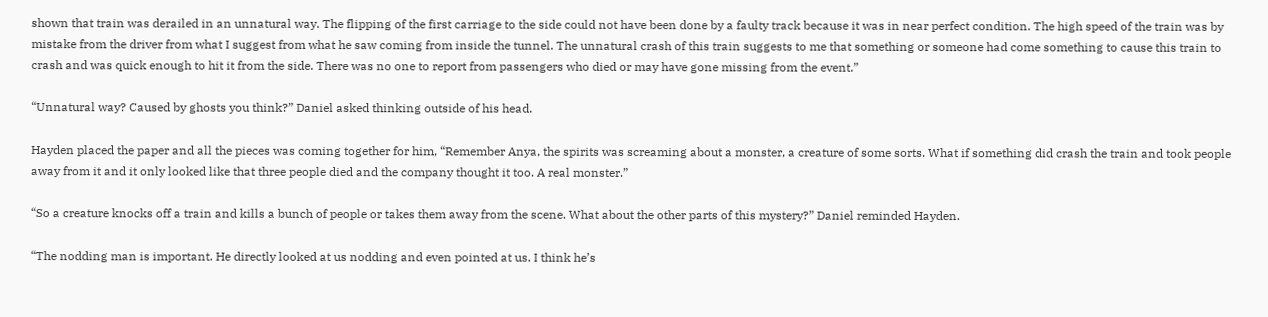shown that train was derailed in an unnatural way. The flipping of the first carriage to the side could not have been done by a faulty track because it was in near perfect condition. The high speed of the train was by mistake from the driver from what I suggest from what he saw coming from inside the tunnel. The unnatural crash of this train suggests to me that something or someone had come something to cause this train to crash and was quick enough to hit it from the side. There was no one to report from passengers who died or may have gone missing from the event.”

“Unnatural way? Caused by ghosts you think?” Daniel asked thinking outside of his head.

Hayden placed the paper and all the pieces was coming together for him, “Remember Anya, the spirits was screaming about a monster, a creature of some sorts. What if something did crash the train and took people away from it and it only looked like that three people died and the company thought it too. A real monster.”

“So a creature knocks off a train and kills a bunch of people or takes them away from the scene. What about the other parts of this mystery?” Daniel reminded Hayden.

“The nodding man is important. He directly looked at us nodding and even pointed at us. I think he’s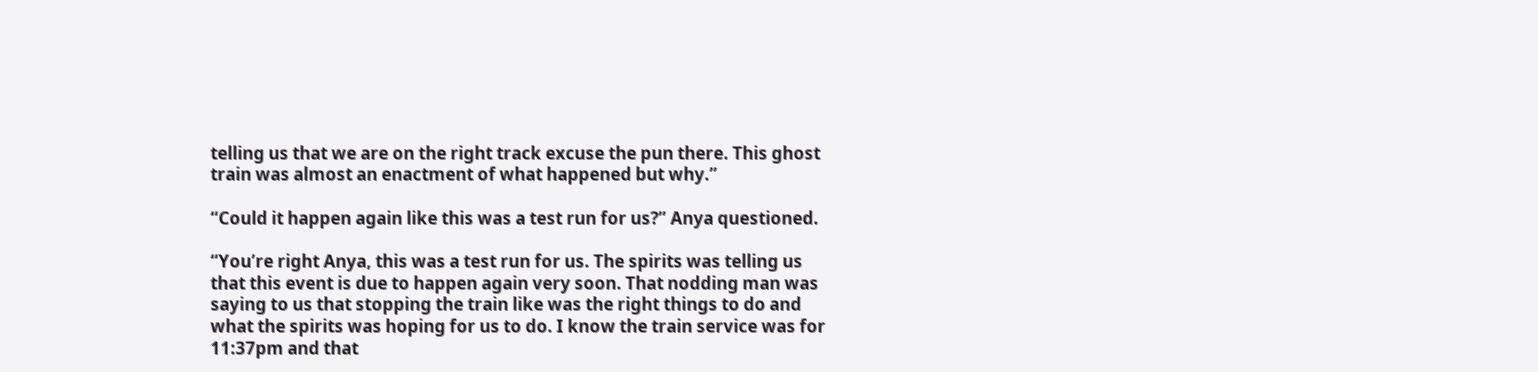telling us that we are on the right track excuse the pun there. This ghost train was almost an enactment of what happened but why.”

“Could it happen again like this was a test run for us?” Anya questioned.

“You’re right Anya, this was a test run for us. The spirits was telling us that this event is due to happen again very soon. That nodding man was saying to us that stopping the train like was the right things to do and what the spirits was hoping for us to do. I know the train service was for 11:37pm and that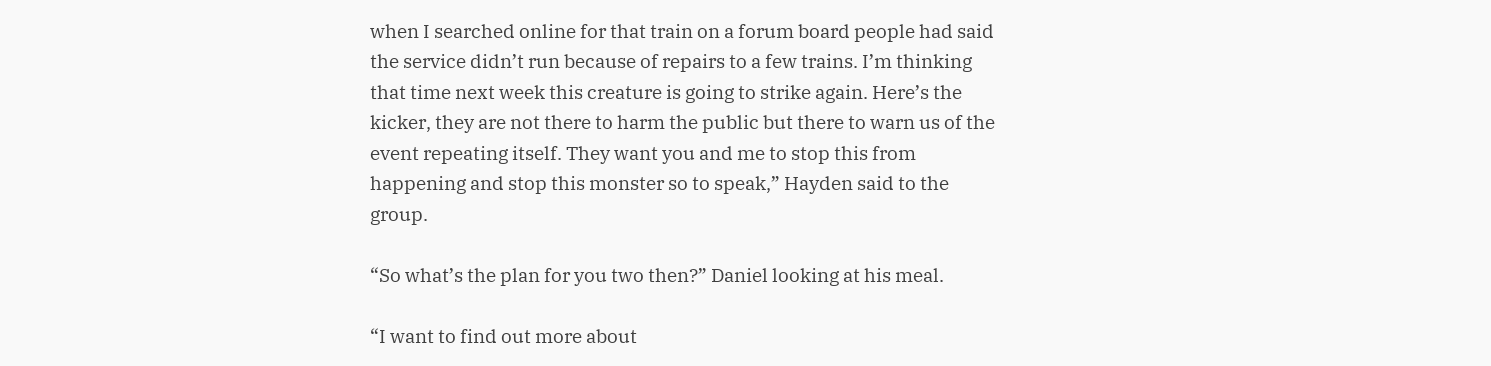when I searched online for that train on a forum board people had said the service didn’t run because of repairs to a few trains. I’m thinking that time next week this creature is going to strike again. Here’s the kicker, they are not there to harm the public but there to warn us of the event repeating itself. They want you and me to stop this from happening and stop this monster so to speak,” Hayden said to the group.

“So what’s the plan for you two then?” Daniel looking at his meal.

“I want to find out more about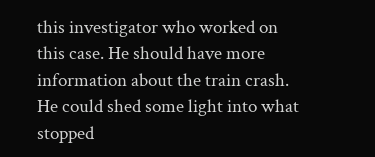this investigator who worked on this case. He should have more information about the train crash. He could shed some light into what stopped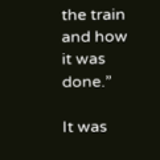the train and how it was done.”

It was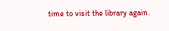time to visit the library again.